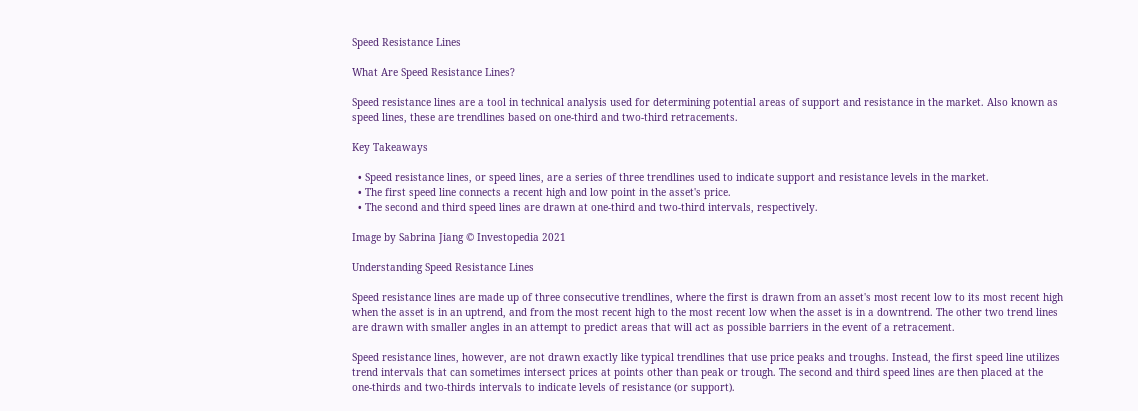Speed Resistance Lines

What Are Speed Resistance Lines?

Speed resistance lines are a tool in technical analysis used for determining potential areas of support and resistance in the market. Also known as speed lines, these are trendlines based on one-third and two-third retracements.

Key Takeaways

  • Speed resistance lines, or speed lines, are a series of three trendlines used to indicate support and resistance levels in the market.
  • The first speed line connects a recent high and low point in the asset's price.
  • The second and third speed lines are drawn at one-third and two-third intervals, respectively.

Image by Sabrina Jiang © Investopedia 2021

Understanding Speed Resistance Lines

Speed resistance lines are made up of three consecutive trendlines, where the first is drawn from an asset's most recent low to its most recent high when the asset is in an uptrend, and from the most recent high to the most recent low when the asset is in a downtrend. The other two trend lines are drawn with smaller angles in an attempt to predict areas that will act as possible barriers in the event of a retracement.

Speed resistance lines, however, are not drawn exactly like typical trendlines that use price peaks and troughs. Instead, the first speed line utilizes trend intervals that can sometimes intersect prices at points other than peak or trough. The second and third speed lines are then placed at the one-thirds and two-thirds intervals to indicate levels of resistance (or support).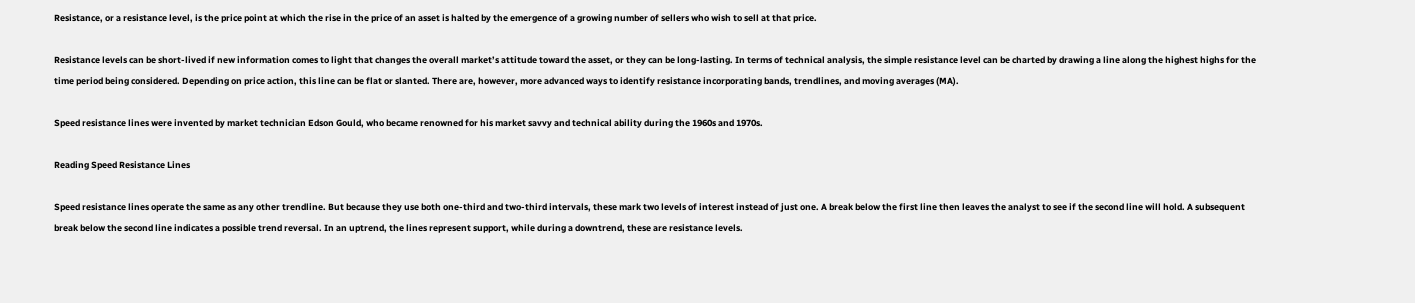Resistance, or a resistance level, is the price point at which the rise in the price of an asset is halted by the emergence of a growing number of sellers who wish to sell at that price.

Resistance levels can be short-lived if new information comes to light that changes the overall market’s attitude toward the asset, or they can be long-lasting. In terms of technical analysis, the simple resistance level can be charted by drawing a line along the highest highs for the time period being considered. Depending on price action, this line can be flat or slanted. There are, however, more advanced ways to identify resistance incorporating bands, trendlines, and moving averages (MA).

Speed resistance lines were invented by market technician Edson Gould, who became renowned for his market savvy and technical ability during the 1960s and 1970s.

Reading Speed Resistance Lines

Speed resistance lines operate the same as any other trendline. But because they use both one-third and two-third intervals, these mark two levels of interest instead of just one. A break below the first line then leaves the analyst to see if the second line will hold. A subsequent break below the second line indicates a possible trend reversal. In an uptrend, the lines represent support, while during a downtrend, these are resistance levels.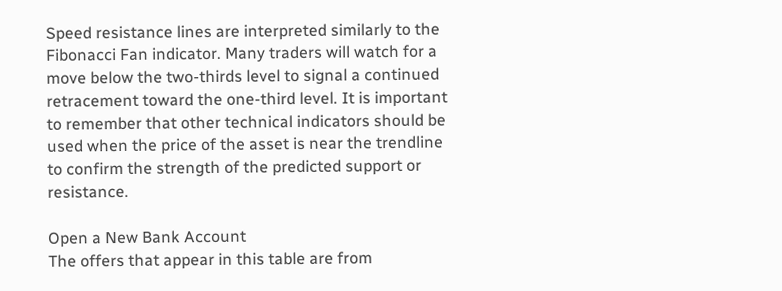Speed resistance lines are interpreted similarly to the Fibonacci Fan indicator. Many traders will watch for a move below the two-thirds level to signal a continued retracement toward the one-third level. It is important to remember that other technical indicators should be used when the price of the asset is near the trendline to confirm the strength of the predicted support or resistance.

Open a New Bank Account
The offers that appear in this table are from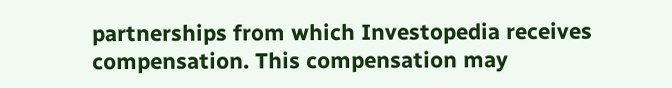partnerships from which Investopedia receives compensation. This compensation may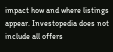impact how and where listings appear. Investopedia does not include all offers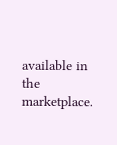available in the marketplace.